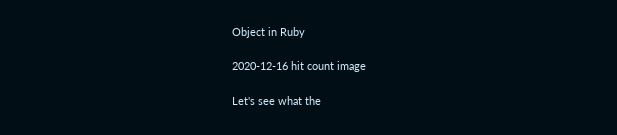Object in Ruby

2020-12-16 hit count image

Let's see what the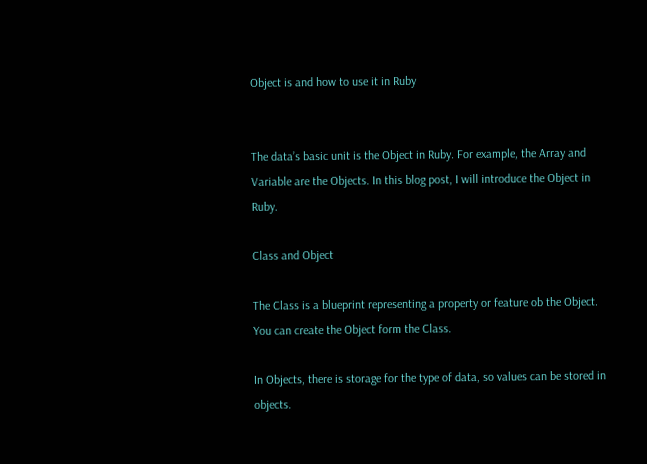Object is and how to use it in Ruby


The data’s basic unit is the Object in Ruby. For example, the Array and Variable are the Objects. In this blog post, I will introduce the Object in Ruby.

Class and Object

The Class is a blueprint representing a property or feature ob the Object. You can create the Object form the Class.

In Objects, there is storage for the type of data, so values can be stored in objects.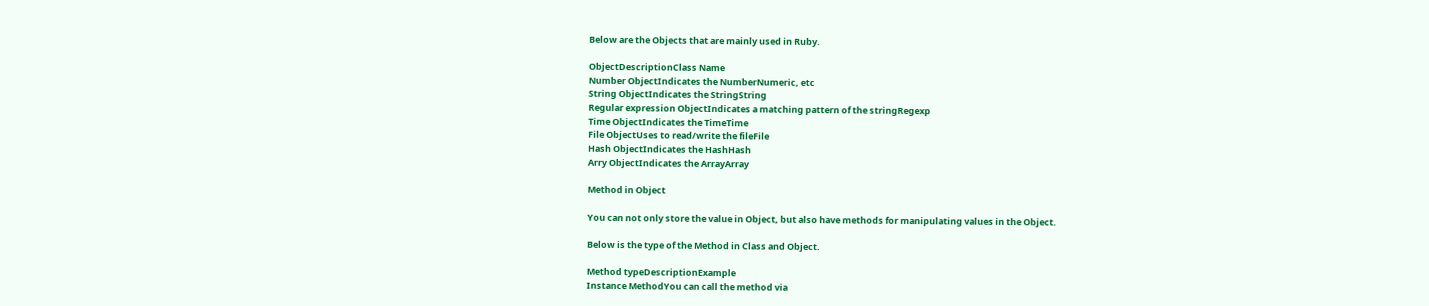Below are the Objects that are mainly used in Ruby.

ObjectDescriptionClass Name
Number ObjectIndicates the NumberNumeric, etc
String ObjectIndicates the StringString
Regular expression ObjectIndicates a matching pattern of the stringRegexp
Time ObjectIndicates the TimeTime
File ObjectUses to read/write the fileFile
Hash ObjectIndicates the HashHash
Arry ObjectIndicates the ArrayArray

Method in Object

You can not only store the value in Object, but also have methods for manipulating values in the Object.

Below is the type of the Method in Class and Object.

Method typeDescriptionExample
Instance MethodYou can call the method via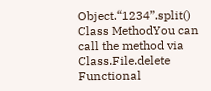Object.“1234”.split()
Class MethodYou can call the method via Class.File.delete
Functional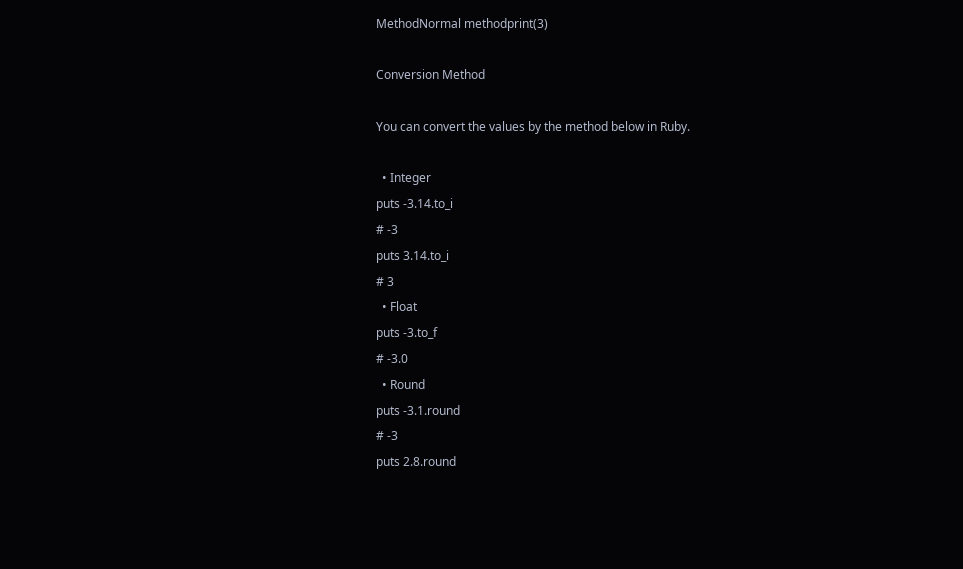MethodNormal methodprint(3)

Conversion Method

You can convert the values by the method below in Ruby.

  • Integer
puts -3.14.to_i
# -3
puts 3.14.to_i
# 3
  • Float
puts -3.to_f
# -3.0
  • Round
puts -3.1.round
# -3
puts 2.8.round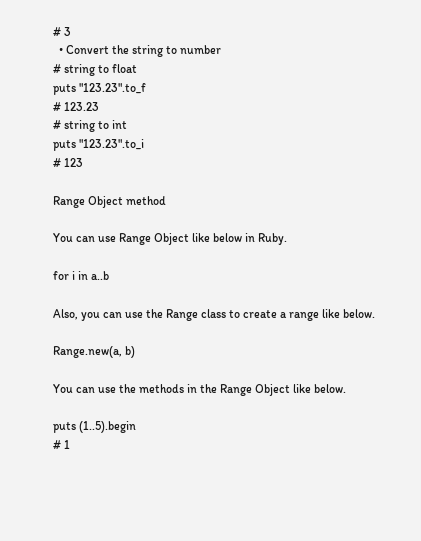# 3
  • Convert the string to number
# string to float
puts "123.23".to_f
# 123.23
# string to int
puts "123.23".to_i
# 123

Range Object method

You can use Range Object like below in Ruby.

for i in a..b

Also, you can use the Range class to create a range like below.

Range.new(a, b)

You can use the methods in the Range Object like below.

puts (1..5).begin
# 1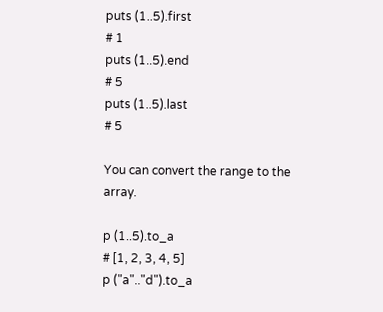puts (1..5).first
# 1
puts (1..5).end
# 5
puts (1..5).last
# 5

You can convert the range to the array.

p (1..5).to_a
# [1, 2, 3, 4, 5]
p ("a".."d").to_a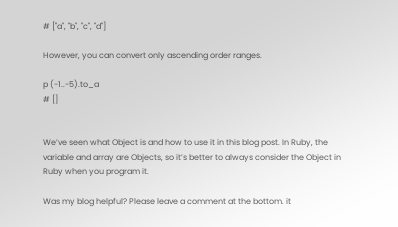# ["a", "b", "c", "d"]

However, you can convert only ascending order ranges.

p (-1..-5).to_a
# []


We’ve seen what Object is and how to use it in this blog post. In Ruby, the variable and array are Objects, so it’s better to always consider the Object in Ruby when you program it.

Was my blog helpful? Please leave a comment at the bottom. it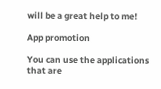will be a great help to me!

App promotion

You can use the applications that are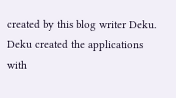created by this blog writer Deku.
Deku created the applications with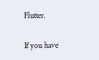Flutter.

If you have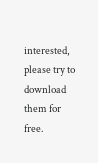interested, please try to download them for free.